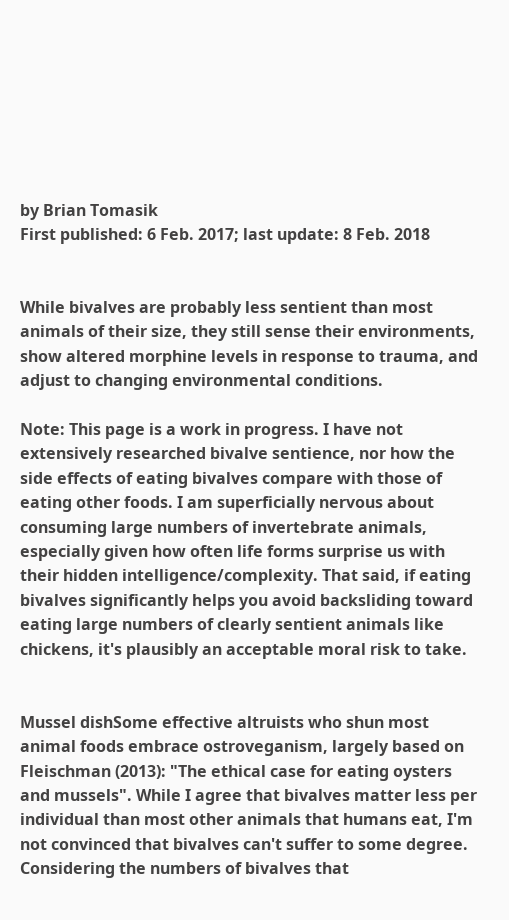by Brian Tomasik
First published: 6 Feb. 2017; last update: 8 Feb. 2018


While bivalves are probably less sentient than most animals of their size, they still sense their environments, show altered morphine levels in response to trauma, and adjust to changing environmental conditions.

Note: This page is a work in progress. I have not extensively researched bivalve sentience, nor how the side effects of eating bivalves compare with those of eating other foods. I am superficially nervous about consuming large numbers of invertebrate animals, especially given how often life forms surprise us with their hidden intelligence/complexity. That said, if eating bivalves significantly helps you avoid backsliding toward eating large numbers of clearly sentient animals like chickens, it's plausibly an acceptable moral risk to take.


Mussel dishSome effective altruists who shun most animal foods embrace ostroveganism, largely based on Fleischman (2013): "The ethical case for eating oysters and mussels". While I agree that bivalves matter less per individual than most other animals that humans eat, I'm not convinced that bivalves can't suffer to some degree. Considering the numbers of bivalves that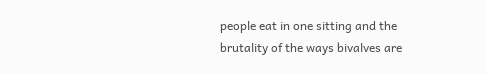people eat in one sitting and the brutality of the ways bivalves are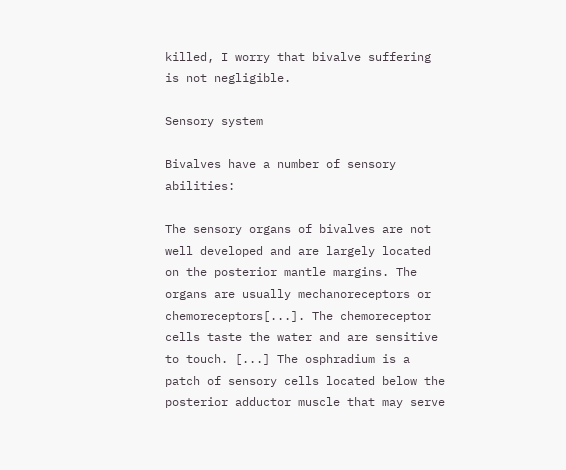killed, I worry that bivalve suffering is not negligible.

Sensory system

Bivalves have a number of sensory abilities:

The sensory organs of bivalves are not well developed and are largely located on the posterior mantle margins. The organs are usually mechanoreceptors or chemoreceptors[...]. The chemoreceptor cells taste the water and are sensitive to touch. [...] The osphradium is a patch of sensory cells located below the posterior adductor muscle that may serve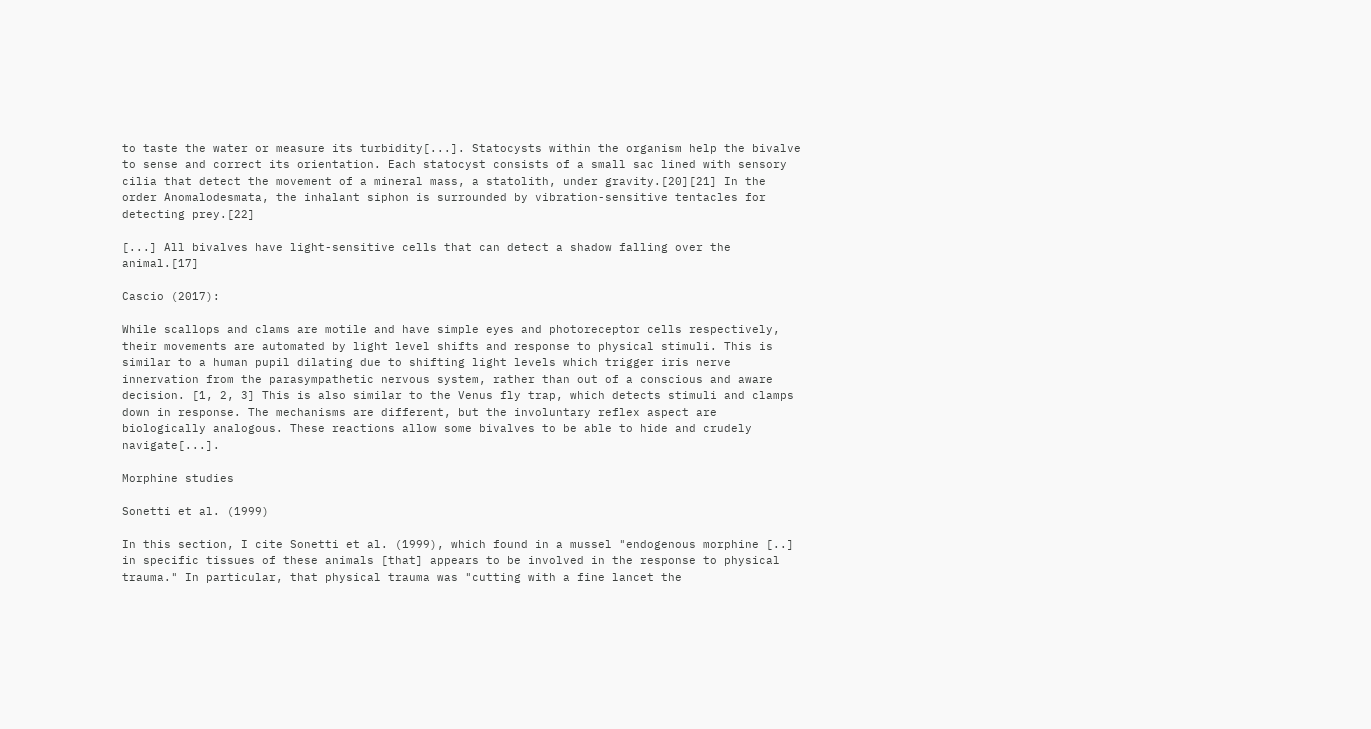to taste the water or measure its turbidity[...]. Statocysts within the organism help the bivalve to sense and correct its orientation. Each statocyst consists of a small sac lined with sensory cilia that detect the movement of a mineral mass, a statolith, under gravity.[20][21] In the order Anomalodesmata, the inhalant siphon is surrounded by vibration-sensitive tentacles for detecting prey.[22]

[...] All bivalves have light-sensitive cells that can detect a shadow falling over the animal.[17]

Cascio (2017):

While scallops and clams are motile and have simple eyes and photoreceptor cells respectively, their movements are automated by light level shifts and response to physical stimuli. This is similar to a human pupil dilating due to shifting light levels which trigger iris nerve innervation from the parasympathetic nervous system, rather than out of a conscious and aware decision. [1, 2, 3] This is also similar to the Venus fly trap, which detects stimuli and clamps down in response. The mechanisms are different, but the involuntary reflex aspect are biologically analogous. These reactions allow some bivalves to be able to hide and crudely navigate[...].

Morphine studies

Sonetti et al. (1999)

In this section, I cite Sonetti et al. (1999), which found in a mussel "endogenous morphine [..] in specific tissues of these animals [that] appears to be involved in the response to physical trauma." In particular, that physical trauma was "cutting with a fine lancet the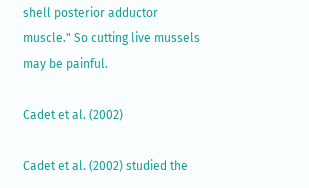shell posterior adductor muscle." So cutting live mussels may be painful.

Cadet et al. (2002)

Cadet et al. (2002) studied the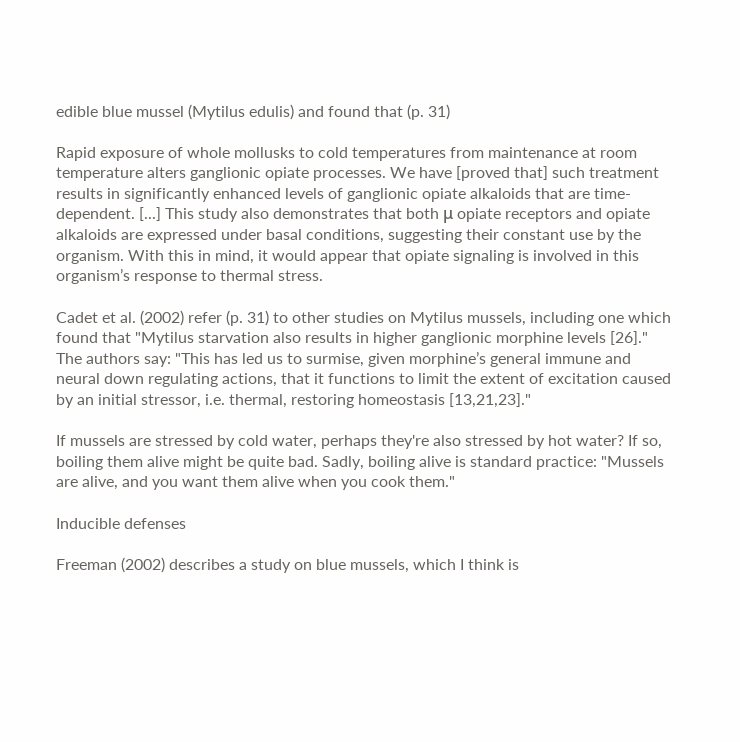edible blue mussel (Mytilus edulis) and found that (p. 31)

Rapid exposure of whole mollusks to cold temperatures from maintenance at room temperature alters ganglionic opiate processes. We have [proved that] such treatment results in significantly enhanced levels of ganglionic opiate alkaloids that are time-dependent. [...] This study also demonstrates that both μ opiate receptors and opiate alkaloids are expressed under basal conditions, suggesting their constant use by the organism. With this in mind, it would appear that opiate signaling is involved in this organism’s response to thermal stress.

Cadet et al. (2002) refer (p. 31) to other studies on Mytilus mussels, including one which found that "Mytilus starvation also results in higher ganglionic morphine levels [26]." The authors say: "This has led us to surmise, given morphine’s general immune and neural down regulating actions, that it functions to limit the extent of excitation caused by an initial stressor, i.e. thermal, restoring homeostasis [13,21,23]."

If mussels are stressed by cold water, perhaps they're also stressed by hot water? If so, boiling them alive might be quite bad. Sadly, boiling alive is standard practice: "Mussels are alive, and you want them alive when you cook them."

Inducible defenses

Freeman (2002) describes a study on blue mussels, which I think is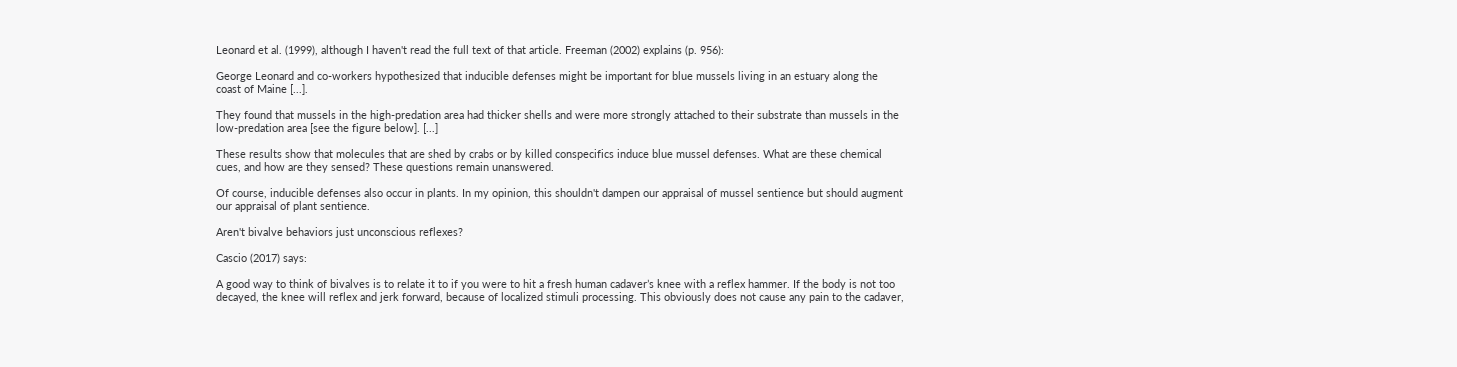Leonard et al. (1999), although I haven't read the full text of that article. Freeman (2002) explains (p. 956):

George Leonard and co-workers hypothesized that inducible defenses might be important for blue mussels living in an estuary along the coast of Maine [...].

They found that mussels in the high-predation area had thicker shells and were more strongly attached to their substrate than mussels in the low-predation area [see the figure below]. [...]

These results show that molecules that are shed by crabs or by killed conspecifics induce blue mussel defenses. What are these chemical cues, and how are they sensed? These questions remain unanswered.

Of course, inducible defenses also occur in plants. In my opinion, this shouldn't dampen our appraisal of mussel sentience but should augment our appraisal of plant sentience.

Aren't bivalve behaviors just unconscious reflexes?

Cascio (2017) says:

A good way to think of bivalves is to relate it to if you were to hit a fresh human cadaver’s knee with a reflex hammer. If the body is not too decayed, the knee will reflex and jerk forward, because of localized stimuli processing. This obviously does not cause any pain to the cadaver,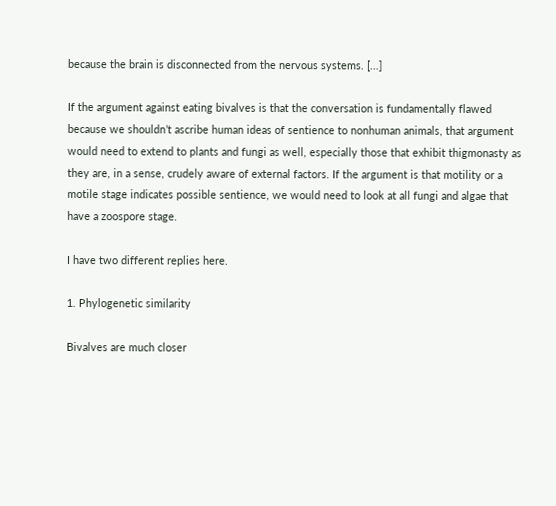because the brain is disconnected from the nervous systems. [...]

If the argument against eating bivalves is that the conversation is fundamentally flawed because we shouldn’t ascribe human ideas of sentience to nonhuman animals, that argument would need to extend to plants and fungi as well, especially those that exhibit thigmonasty as they are, in a sense, crudely aware of external factors. If the argument is that motility or a motile stage indicates possible sentience, we would need to look at all fungi and algae that have a zoospore stage.

I have two different replies here.

1. Phylogenetic similarity

Bivalves are much closer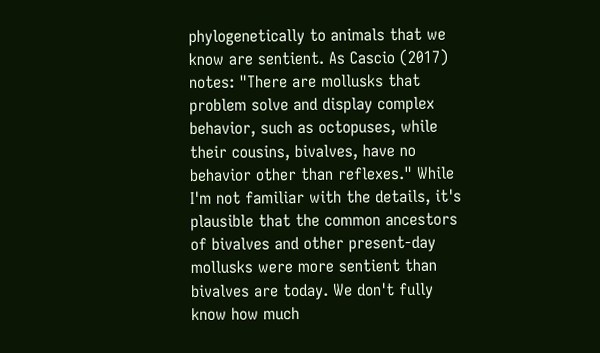phylogenetically to animals that we know are sentient. As Cascio (2017) notes: "There are mollusks that problem solve and display complex behavior, such as octopuses, while their cousins, bivalves, have no behavior other than reflexes." While I'm not familiar with the details, it's plausible that the common ancestors of bivalves and other present-day mollusks were more sentient than bivalves are today. We don't fully know how much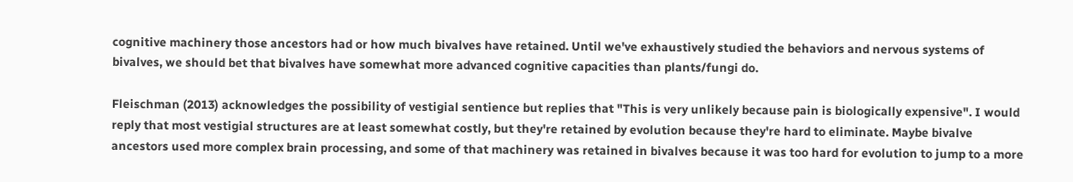cognitive machinery those ancestors had or how much bivalves have retained. Until we've exhaustively studied the behaviors and nervous systems of bivalves, we should bet that bivalves have somewhat more advanced cognitive capacities than plants/fungi do.

Fleischman (2013) acknowledges the possibility of vestigial sentience but replies that "This is very unlikely because pain is biologically expensive". I would reply that most vestigial structures are at least somewhat costly, but they're retained by evolution because they're hard to eliminate. Maybe bivalve ancestors used more complex brain processing, and some of that machinery was retained in bivalves because it was too hard for evolution to jump to a more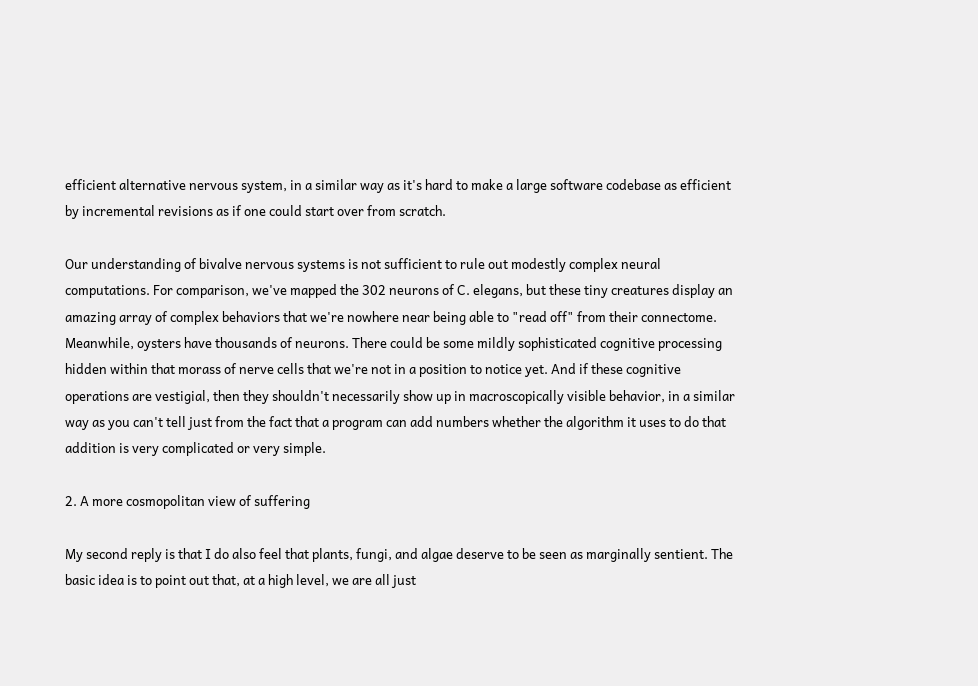efficient alternative nervous system, in a similar way as it's hard to make a large software codebase as efficient by incremental revisions as if one could start over from scratch.

Our understanding of bivalve nervous systems is not sufficient to rule out modestly complex neural computations. For comparison, we've mapped the 302 neurons of C. elegans, but these tiny creatures display an amazing array of complex behaviors that we're nowhere near being able to "read off" from their connectome. Meanwhile, oysters have thousands of neurons. There could be some mildly sophisticated cognitive processing hidden within that morass of nerve cells that we're not in a position to notice yet. And if these cognitive operations are vestigial, then they shouldn't necessarily show up in macroscopically visible behavior, in a similar way as you can't tell just from the fact that a program can add numbers whether the algorithm it uses to do that addition is very complicated or very simple.

2. A more cosmopolitan view of suffering

My second reply is that I do also feel that plants, fungi, and algae deserve to be seen as marginally sentient. The basic idea is to point out that, at a high level, we are all just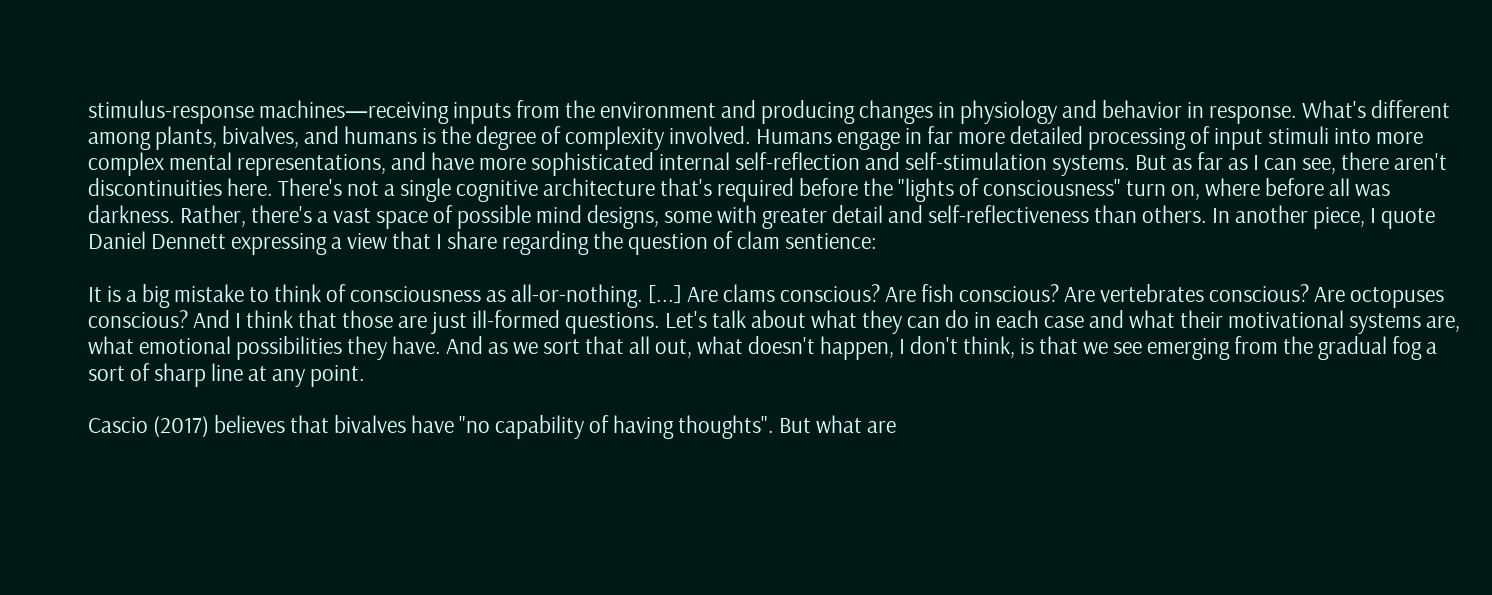stimulus-response machines—receiving inputs from the environment and producing changes in physiology and behavior in response. What's different among plants, bivalves, and humans is the degree of complexity involved. Humans engage in far more detailed processing of input stimuli into more complex mental representations, and have more sophisticated internal self-reflection and self-stimulation systems. But as far as I can see, there aren't discontinuities here. There's not a single cognitive architecture that's required before the "lights of consciousness" turn on, where before all was darkness. Rather, there's a vast space of possible mind designs, some with greater detail and self-reflectiveness than others. In another piece, I quote Daniel Dennett expressing a view that I share regarding the question of clam sentience:

It is a big mistake to think of consciousness as all-or-nothing. [...] Are clams conscious? Are fish conscious? Are vertebrates conscious? Are octopuses conscious? And I think that those are just ill-formed questions. Let's talk about what they can do in each case and what their motivational systems are, what emotional possibilities they have. And as we sort that all out, what doesn't happen, I don't think, is that we see emerging from the gradual fog a sort of sharp line at any point.

Cascio (2017) believes that bivalves have "no capability of having thoughts". But what are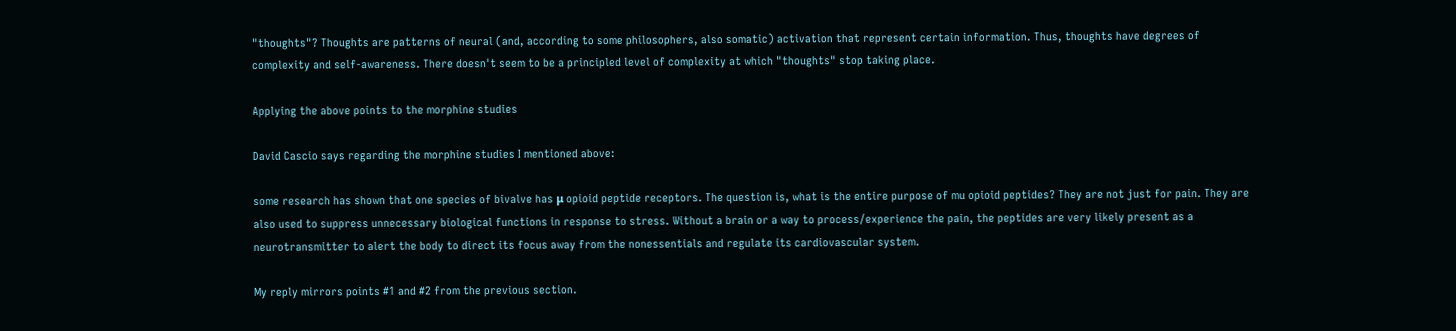"thoughts"? Thoughts are patterns of neural (and, according to some philosophers, also somatic) activation that represent certain information. Thus, thoughts have degrees of complexity and self-awareness. There doesn't seem to be a principled level of complexity at which "thoughts" stop taking place.

Applying the above points to the morphine studies

David Cascio says regarding the morphine studies I mentioned above:

some research has shown that one species of bivalve has μ opioid peptide receptors. The question is, what is the entire purpose of mu opioid peptides? They are not just for pain. They are also used to suppress unnecessary biological functions in response to stress. Without a brain or a way to process/experience the pain, the peptides are very likely present as a neurotransmitter to alert the body to direct its focus away from the nonessentials and regulate its cardiovascular system.

My reply mirrors points #1 and #2 from the previous section.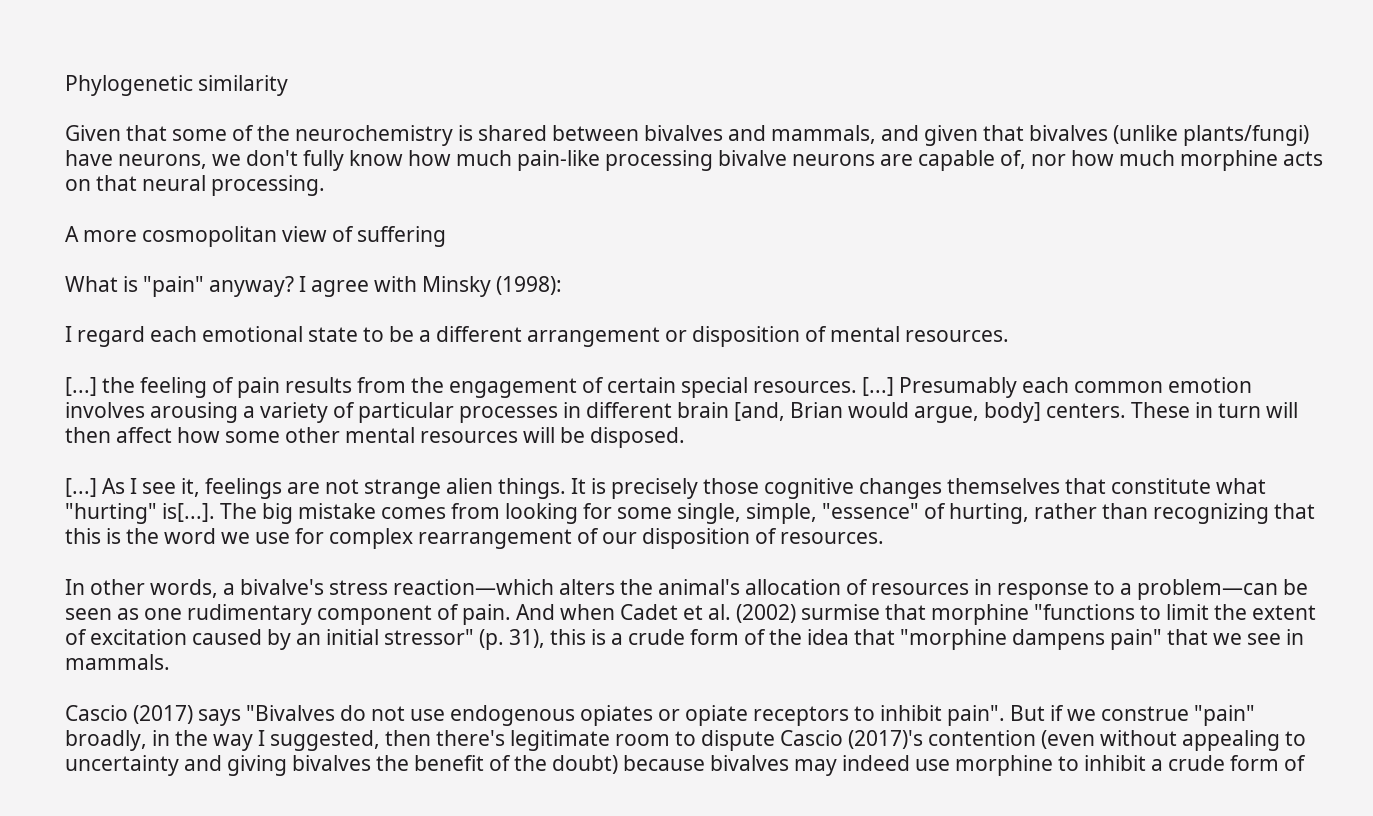Phylogenetic similarity

Given that some of the neurochemistry is shared between bivalves and mammals, and given that bivalves (unlike plants/fungi) have neurons, we don't fully know how much pain-like processing bivalve neurons are capable of, nor how much morphine acts on that neural processing.

A more cosmopolitan view of suffering

What is "pain" anyway? I agree with Minsky (1998):

I regard each emotional state to be a different arrangement or disposition of mental resources.

[...] the feeling of pain results from the engagement of certain special resources. [...] Presumably each common emotion involves arousing a variety of particular processes in different brain [and, Brian would argue, body] centers. These in turn will then affect how some other mental resources will be disposed.

[...] As I see it, feelings are not strange alien things. It is precisely those cognitive changes themselves that constitute what "hurting" is[...]. The big mistake comes from looking for some single, simple, "essence" of hurting, rather than recognizing that this is the word we use for complex rearrangement of our disposition of resources.

In other words, a bivalve's stress reaction—which alters the animal's allocation of resources in response to a problem—can be seen as one rudimentary component of pain. And when Cadet et al. (2002) surmise that morphine "functions to limit the extent of excitation caused by an initial stressor" (p. 31), this is a crude form of the idea that "morphine dampens pain" that we see in mammals.

Cascio (2017) says "Bivalves do not use endogenous opiates or opiate receptors to inhibit pain". But if we construe "pain" broadly, in the way I suggested, then there's legitimate room to dispute Cascio (2017)'s contention (even without appealing to uncertainty and giving bivalves the benefit of the doubt) because bivalves may indeed use morphine to inhibit a crude form of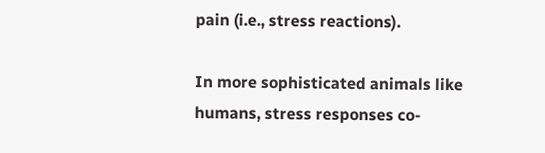pain (i.e., stress reactions).

In more sophisticated animals like humans, stress responses co-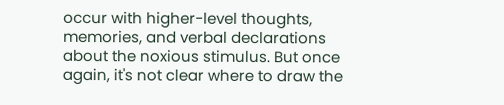occur with higher-level thoughts, memories, and verbal declarations about the noxious stimulus. But once again, it's not clear where to draw the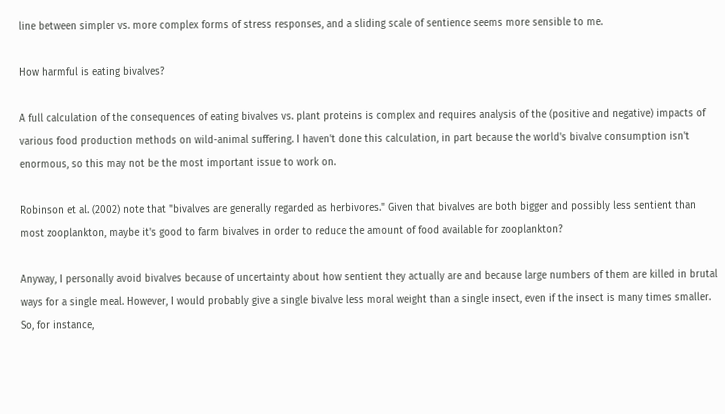line between simpler vs. more complex forms of stress responses, and a sliding scale of sentience seems more sensible to me.

How harmful is eating bivalves?

A full calculation of the consequences of eating bivalves vs. plant proteins is complex and requires analysis of the (positive and negative) impacts of various food production methods on wild-animal suffering. I haven't done this calculation, in part because the world's bivalve consumption isn't enormous, so this may not be the most important issue to work on.

Robinson et al. (2002) note that "bivalves are generally regarded as herbivores." Given that bivalves are both bigger and possibly less sentient than most zooplankton, maybe it's good to farm bivalves in order to reduce the amount of food available for zooplankton?

Anyway, I personally avoid bivalves because of uncertainty about how sentient they actually are and because large numbers of them are killed in brutal ways for a single meal. However, I would probably give a single bivalve less moral weight than a single insect, even if the insect is many times smaller. So, for instance,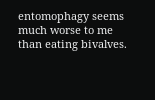entomophagy seems much worse to me than eating bivalves.